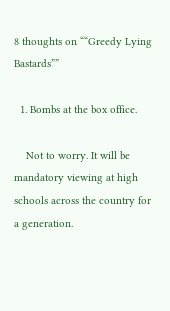8 thoughts on ““Greedy Lying Bastards””

  1. Bombs at the box office.

    Not to worry. It will be mandatory viewing at high schools across the country for a generation.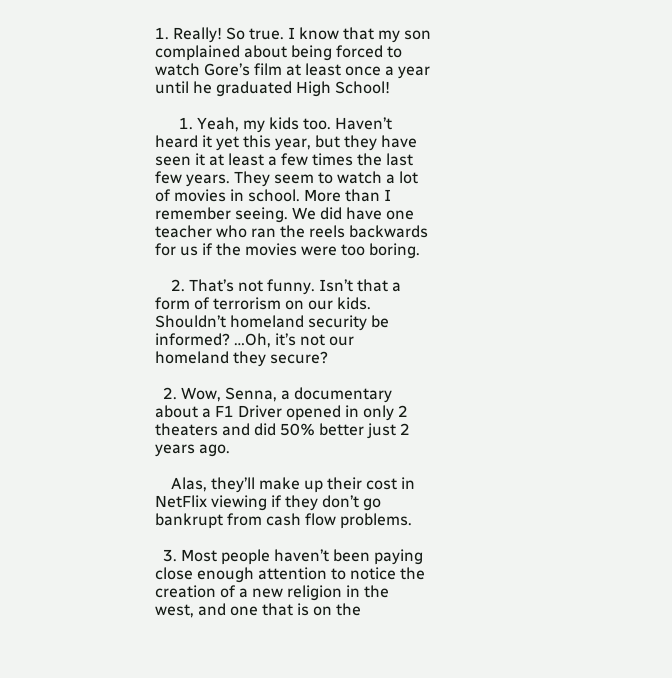1. Really! So true. I know that my son complained about being forced to watch Gore’s film at least once a year until he graduated High School!

      1. Yeah, my kids too. Haven’t heard it yet this year, but they have seen it at least a few times the last few years. They seem to watch a lot of movies in school. More than I remember seeing. We did have one teacher who ran the reels backwards for us if the movies were too boring.

    2. That’s not funny. Isn’t that a form of terrorism on our kids. Shouldn’t homeland security be informed? …Oh, it’s not our homeland they secure?

  2. Wow, Senna, a documentary about a F1 Driver opened in only 2 theaters and did 50% better just 2 years ago.

    Alas, they’ll make up their cost in NetFlix viewing if they don’t go bankrupt from cash flow problems.

  3. Most people haven’t been paying close enough attention to notice the creation of a new religion in the west, and one that is on the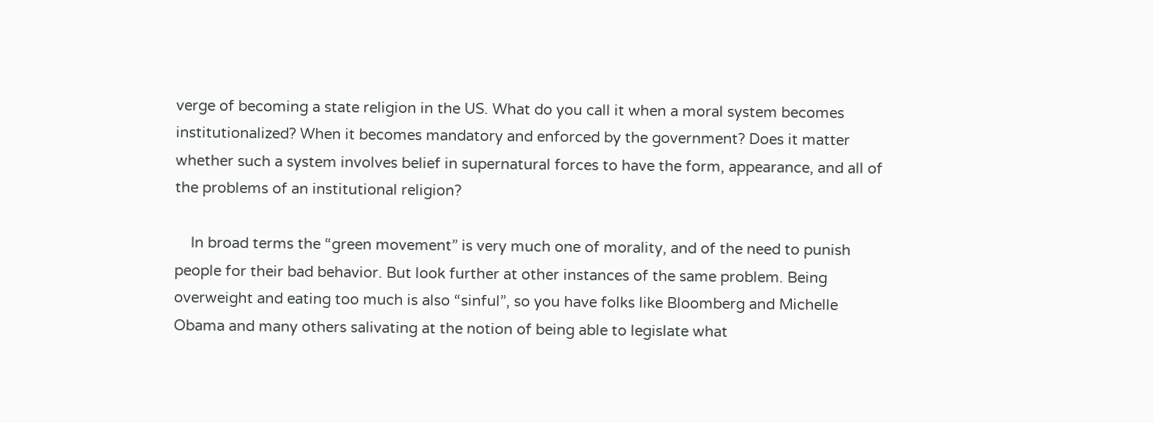verge of becoming a state religion in the US. What do you call it when a moral system becomes institutionalized? When it becomes mandatory and enforced by the government? Does it matter whether such a system involves belief in supernatural forces to have the form, appearance, and all of the problems of an institutional religion?

    In broad terms the “green movement” is very much one of morality, and of the need to punish people for their bad behavior. But look further at other instances of the same problem. Being overweight and eating too much is also “sinful”, so you have folks like Bloomberg and Michelle Obama and many others salivating at the notion of being able to legislate what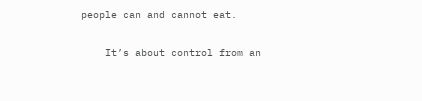people can and cannot eat.

    It’s about control from an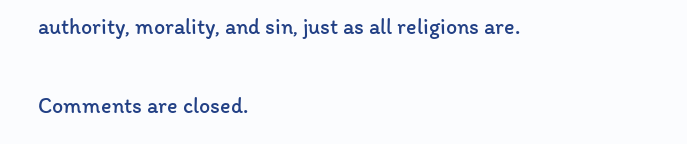authority, morality, and sin, just as all religions are.

Comments are closed.